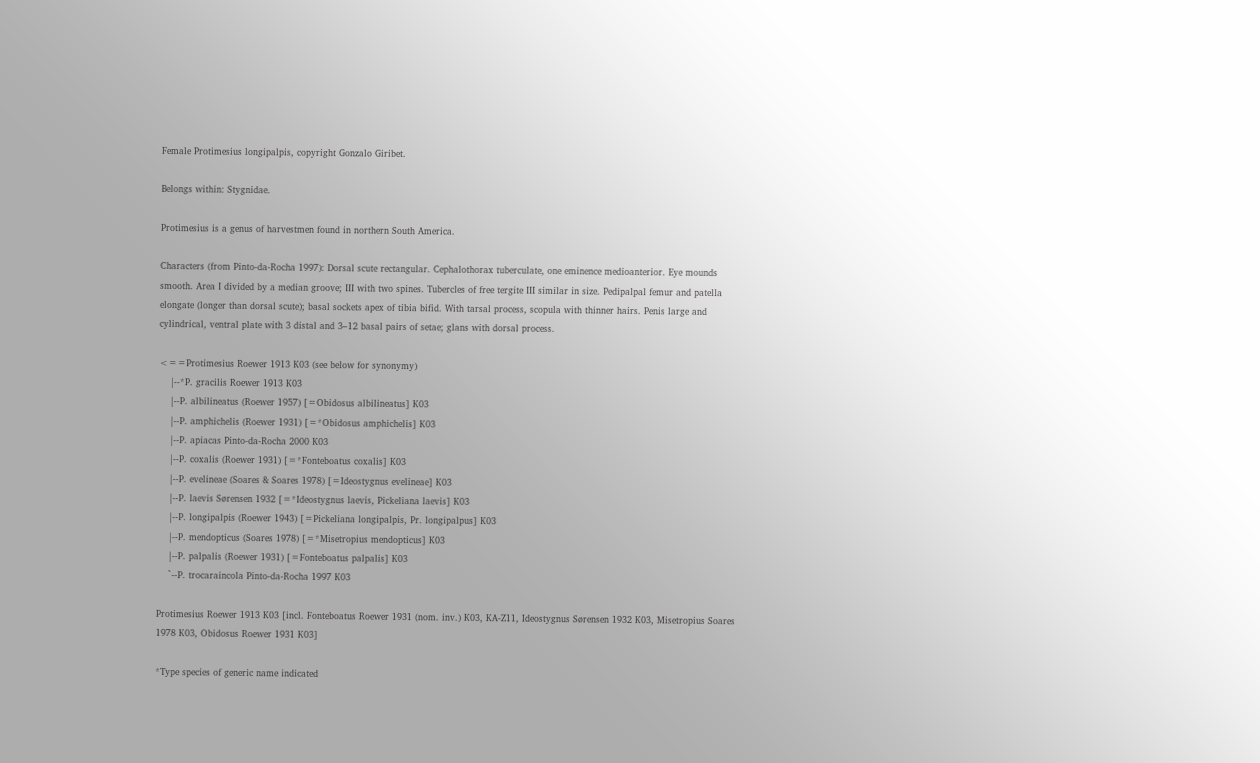Female Protimesius longipalpis, copyright Gonzalo Giribet.

Belongs within: Stygnidae.

Protimesius is a genus of harvestmen found in northern South America.

Characters (from Pinto-da-Rocha 1997): Dorsal scute rectangular. Cephalothorax tuberculate, one eminence medioanterior. Eye mounds smooth. Area I divided by a median groove; III with two spines. Tubercles of free tergite III similar in size. Pedipalpal femur and patella elongate (longer than dorsal scute); basal sockets apex of tibia bifid. With tarsal process, scopula with thinner hairs. Penis large and cylindrical, ventral plate with 3 distal and 3–12 basal pairs of setae; glans with dorsal process.

<==Protimesius Roewer 1913 K03 (see below for synonymy)
    |--*P. gracilis Roewer 1913 K03
    |--P. albilineatus (Roewer 1957) [=Obidosus albilineatus] K03
    |--P. amphichelis (Roewer 1931) [=*Obidosus amphichelis] K03
    |--P. apiacas Pinto-da-Rocha 2000 K03
    |--P. coxalis (Roewer 1931) [=*Fonteboatus coxalis] K03
    |--P. evelineae (Soares & Soares 1978) [=Ideostygnus evelineae] K03
    |--P. laevis Sørensen 1932 [=*Ideostygnus laevis, Pickeliana laevis] K03
    |--P. longipalpis (Roewer 1943) [=Pickeliana longipalpis, Pr. longipalpus] K03
    |--P. mendopticus (Soares 1978) [=*Misetropius mendopticus] K03
    |--P. palpalis (Roewer 1931) [=Fonteboatus palpalis] K03
    `--P. trocaraincola Pinto-da-Rocha 1997 K03

Protimesius Roewer 1913 K03 [incl. Fonteboatus Roewer 1931 (nom. inv.) K03, KA-Z11, Ideostygnus Sørensen 1932 K03, Misetropius Soares 1978 K03, Obidosus Roewer 1931 K03]

*Type species of generic name indicated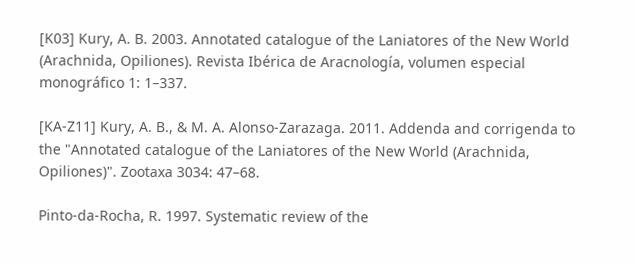[K03] Kury, A. B. 2003. Annotated catalogue of the Laniatores of the New World (Arachnida, Opiliones). Revista Ibérica de Aracnología, volumen especial monográfico 1: 1–337.

[KA-Z11] Kury, A. B., & M. A. Alonso-Zarazaga. 2011. Addenda and corrigenda to the "Annotated catalogue of the Laniatores of the New World (Arachnida, Opiliones)". Zootaxa 3034: 47–68.

Pinto-da-Rocha, R. 1997. Systematic review of the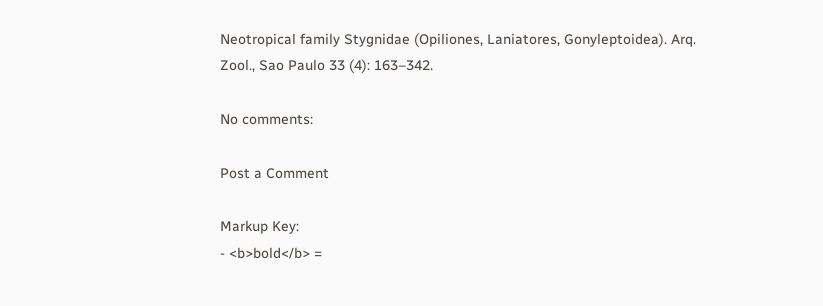Neotropical family Stygnidae (Opiliones, Laniatores, Gonyleptoidea). Arq. Zool., Sao Paulo 33 (4): 163–342.

No comments:

Post a Comment

Markup Key:
- <b>bold</b> =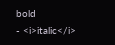bold
- <i>italic</i>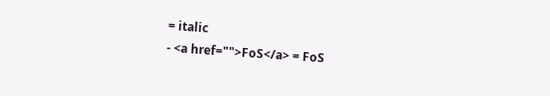= italic
- <a href="">FoS</a> = FoS